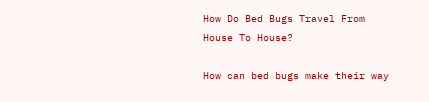How Do Bed Bugs Travel From House To House?

How can bed bugs make their way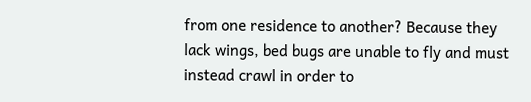from one residence to another? Because they lack wings, bed bugs are unable to fly and must instead crawl in order to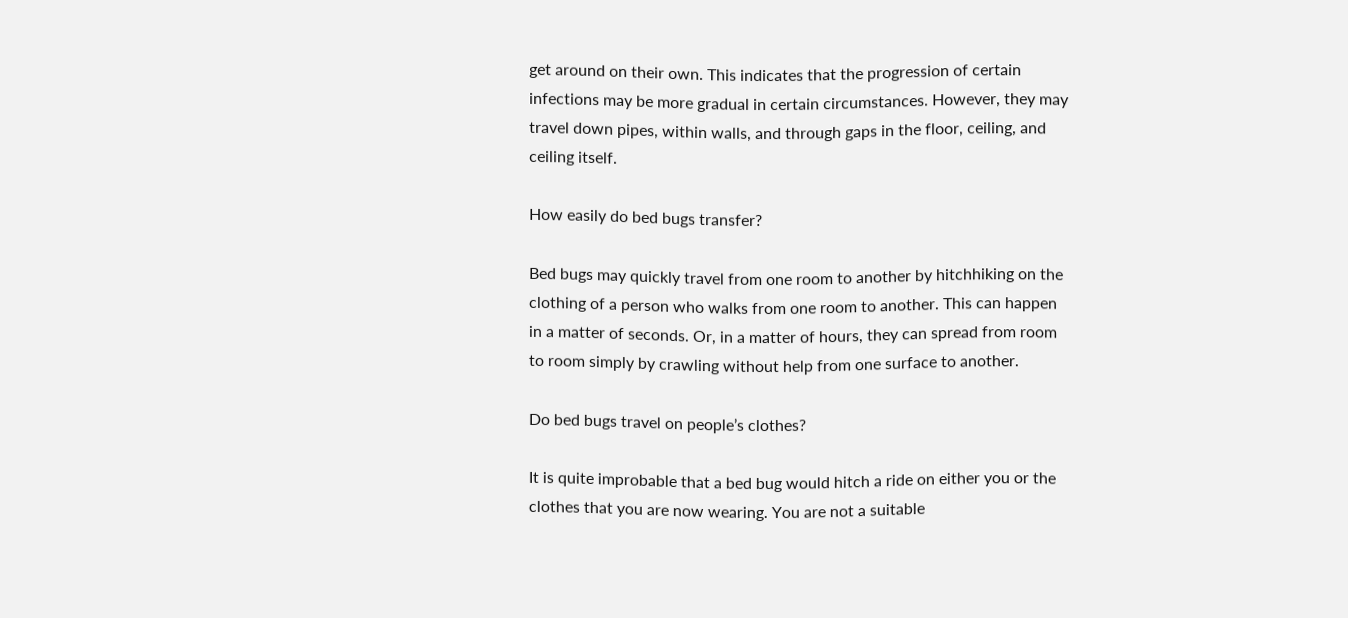get around on their own. This indicates that the progression of certain infections may be more gradual in certain circumstances. However, they may travel down pipes, within walls, and through gaps in the floor, ceiling, and ceiling itself.

How easily do bed bugs transfer?

Bed bugs may quickly travel from one room to another by hitchhiking on the clothing of a person who walks from one room to another. This can happen in a matter of seconds. Or, in a matter of hours, they can spread from room to room simply by crawling without help from one surface to another.

Do bed bugs travel on people’s clothes?

It is quite improbable that a bed bug would hitch a ride on either you or the clothes that you are now wearing. You are not a suitable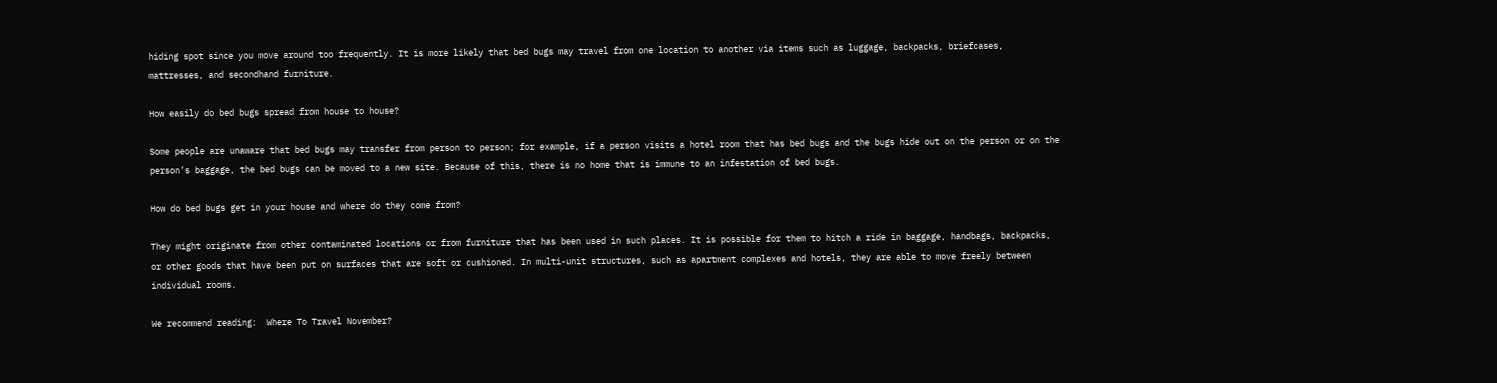hiding spot since you move around too frequently. It is more likely that bed bugs may travel from one location to another via items such as luggage, backpacks, briefcases, mattresses, and secondhand furniture.

How easily do bed bugs spread from house to house?

Some people are unaware that bed bugs may transfer from person to person; for example, if a person visits a hotel room that has bed bugs and the bugs hide out on the person or on the person’s baggage, the bed bugs can be moved to a new site. Because of this, there is no home that is immune to an infestation of bed bugs.

How do bed bugs get in your house and where do they come from?

They might originate from other contaminated locations or from furniture that has been used in such places. It is possible for them to hitch a ride in baggage, handbags, backpacks, or other goods that have been put on surfaces that are soft or cushioned. In multi-unit structures, such as apartment complexes and hotels, they are able to move freely between individual rooms.

We recommend reading:  Where To Travel November?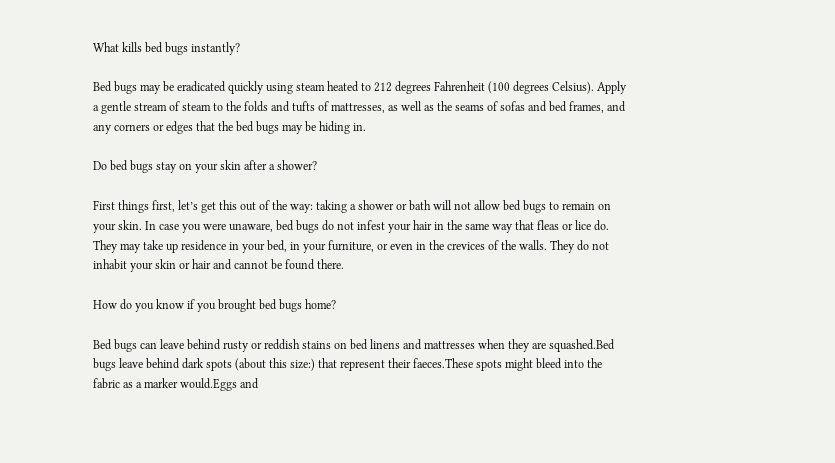What kills bed bugs instantly?

Bed bugs may be eradicated quickly using steam heated to 212 degrees Fahrenheit (100 degrees Celsius). Apply a gentle stream of steam to the folds and tufts of mattresses, as well as the seams of sofas and bed frames, and any corners or edges that the bed bugs may be hiding in.

Do bed bugs stay on your skin after a shower?

First things first, let’s get this out of the way: taking a shower or bath will not allow bed bugs to remain on your skin. In case you were unaware, bed bugs do not infest your hair in the same way that fleas or lice do. They may take up residence in your bed, in your furniture, or even in the crevices of the walls. They do not inhabit your skin or hair and cannot be found there.

How do you know if you brought bed bugs home?

Bed bugs can leave behind rusty or reddish stains on bed linens and mattresses when they are squashed.Bed bugs leave behind dark spots (about this size:) that represent their faeces.These spots might bleed into the fabric as a marker would.Eggs and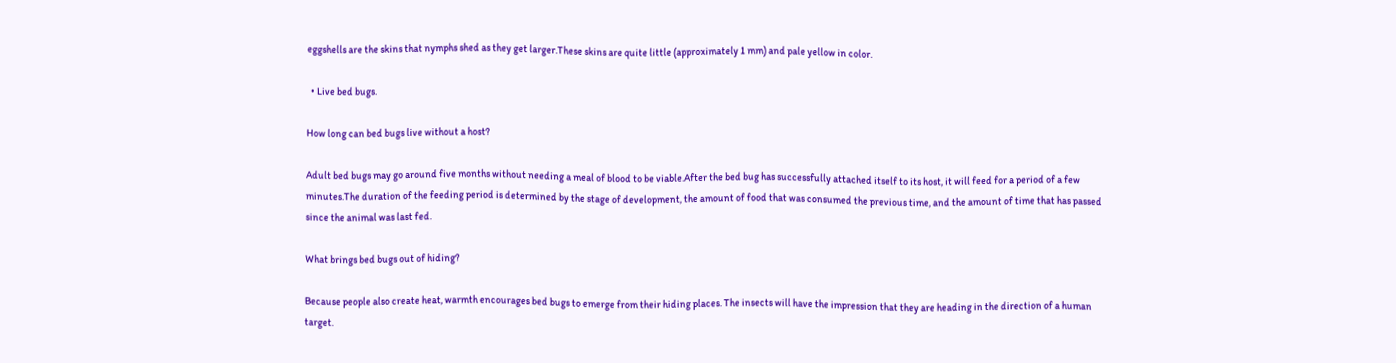eggshells are the skins that nymphs shed as they get larger.These skins are quite little (approximately 1 mm) and pale yellow in color.

  • Live bed bugs.

How long can bed bugs live without a host?

Adult bed bugs may go around five months without needing a meal of blood to be viable.After the bed bug has successfully attached itself to its host, it will feed for a period of a few minutes.The duration of the feeding period is determined by the stage of development, the amount of food that was consumed the previous time, and the amount of time that has passed since the animal was last fed.

What brings bed bugs out of hiding?

Because people also create heat, warmth encourages bed bugs to emerge from their hiding places. The insects will have the impression that they are heading in the direction of a human target.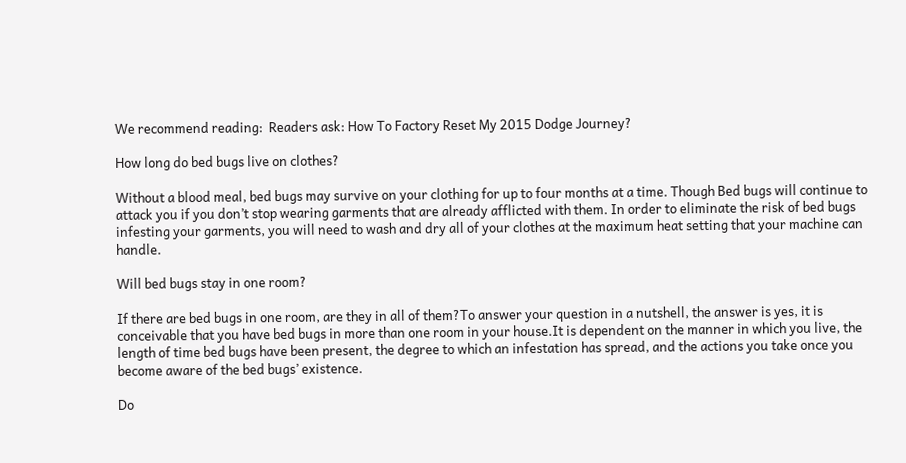We recommend reading:  Readers ask: How To Factory Reset My 2015 Dodge Journey?

How long do bed bugs live on clothes?

Without a blood meal, bed bugs may survive on your clothing for up to four months at a time. Though Bed bugs will continue to attack you if you don’t stop wearing garments that are already afflicted with them. In order to eliminate the risk of bed bugs infesting your garments, you will need to wash and dry all of your clothes at the maximum heat setting that your machine can handle.

Will bed bugs stay in one room?

If there are bed bugs in one room, are they in all of them?To answer your question in a nutshell, the answer is yes, it is conceivable that you have bed bugs in more than one room in your house.It is dependent on the manner in which you live, the length of time bed bugs have been present, the degree to which an infestation has spread, and the actions you take once you become aware of the bed bugs’ existence.

Do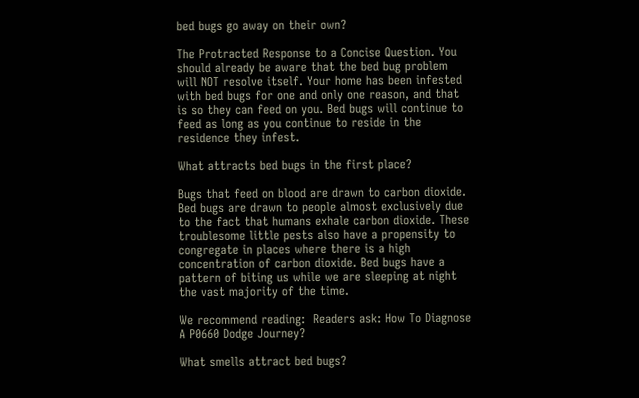bed bugs go away on their own?

The Protracted Response to a Concise Question. You should already be aware that the bed bug problem will NOT resolve itself. Your home has been infested with bed bugs for one and only one reason, and that is so they can feed on you. Bed bugs will continue to feed as long as you continue to reside in the residence they infest.

What attracts bed bugs in the first place?

Bugs that feed on blood are drawn to carbon dioxide. Bed bugs are drawn to people almost exclusively due to the fact that humans exhale carbon dioxide. These troublesome little pests also have a propensity to congregate in places where there is a high concentration of carbon dioxide. Bed bugs have a pattern of biting us while we are sleeping at night the vast majority of the time.

We recommend reading:  Readers ask: How To Diagnose A P0660 Dodge Journey?

What smells attract bed bugs?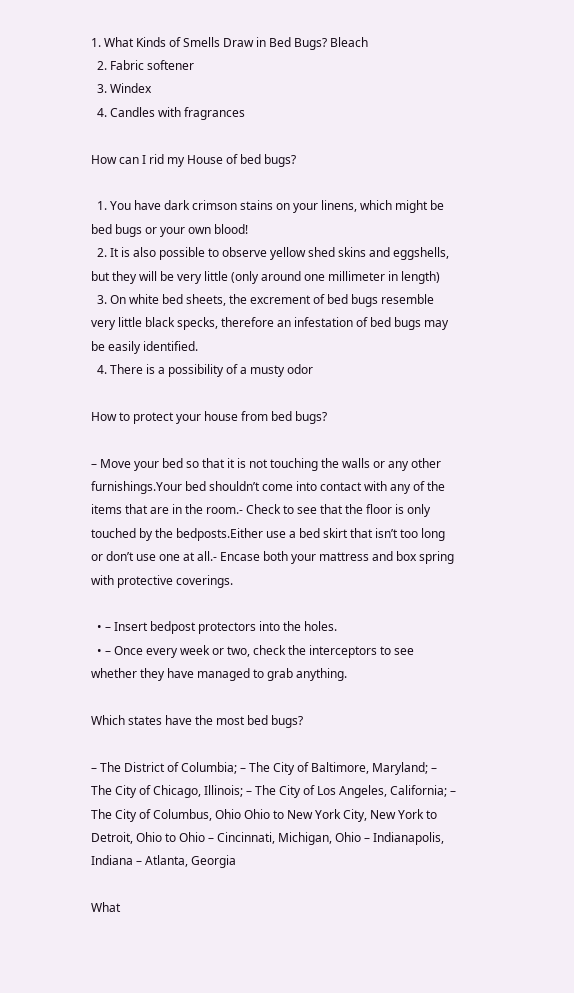1. What Kinds of Smells Draw in Bed Bugs? Bleach
  2. Fabric softener
  3. Windex
  4. Candles with fragrances

How can I rid my House of bed bugs?

  1. You have dark crimson stains on your linens, which might be bed bugs or your own blood!
  2. It is also possible to observe yellow shed skins and eggshells, but they will be very little (only around one millimeter in length)
  3. On white bed sheets, the excrement of bed bugs resemble very little black specks, therefore an infestation of bed bugs may be easily identified.
  4. There is a possibility of a musty odor

How to protect your house from bed bugs?

– Move your bed so that it is not touching the walls or any other furnishings.Your bed shouldn’t come into contact with any of the items that are in the room.- Check to see that the floor is only touched by the bedposts.Either use a bed skirt that isn’t too long or don’t use one at all.- Encase both your mattress and box spring with protective coverings.

  • – Insert bedpost protectors into the holes.
  • – Once every week or two, check the interceptors to see whether they have managed to grab anything.

Which states have the most bed bugs?

– The District of Columbia; – The City of Baltimore, Maryland; – The City of Chicago, Illinois; – The City of Los Angeles, California; – The City of Columbus, Ohio Ohio to New York City, New York to Detroit, Ohio to Ohio – Cincinnati, Michigan, Ohio – Indianapolis, Indiana – Atlanta, Georgia

What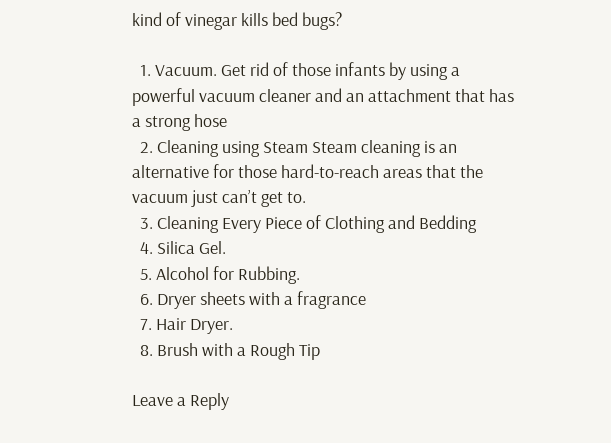kind of vinegar kills bed bugs?

  1. Vacuum. Get rid of those infants by using a powerful vacuum cleaner and an attachment that has a strong hose
  2. Cleaning using Steam Steam cleaning is an alternative for those hard-to-reach areas that the vacuum just can’t get to.
  3. Cleaning Every Piece of Clothing and Bedding
  4. Silica Gel.
  5. Alcohol for Rubbing.
  6. Dryer sheets with a fragrance
  7. Hair Dryer.
  8. Brush with a Rough Tip

Leave a Reply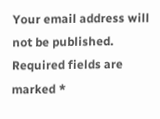Your email address will not be published. Required fields are marked *